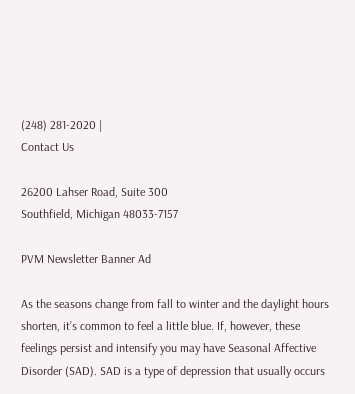(248) 281-2020 |
Contact Us

26200 Lahser Road, Suite 300
Southfield, Michigan 48033-7157

PVM Newsletter Banner Ad

As the seasons change from fall to winter and the daylight hours shorten, it’s common to feel a little blue. If, however, these feelings persist and intensify you may have Seasonal Affective Disorder (SAD). SAD is a type of depression that usually occurs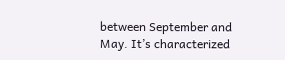between September and May. It’s characterized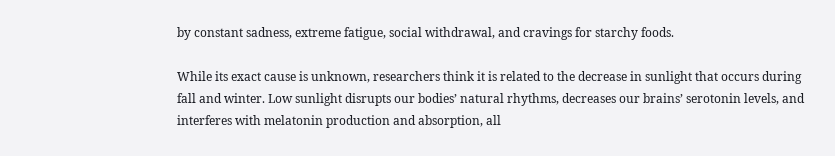by constant sadness, extreme fatigue, social withdrawal, and cravings for starchy foods.

While its exact cause is unknown, researchers think it is related to the decrease in sunlight that occurs during fall and winter. Low sunlight disrupts our bodies’ natural rhythms, decreases our brains’ serotonin levels, and interferes with melatonin production and absorption, all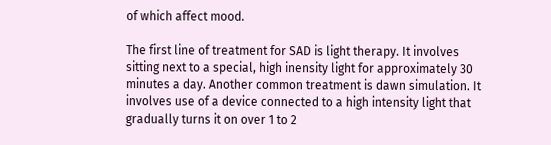of which affect mood.

The first line of treatment for SAD is light therapy. It involves sitting next to a special, high inensity light for approximately 30 minutes a day. Another common treatment is dawn simulation. It involves use of a device connected to a high intensity light that gradually turns it on over 1 to 2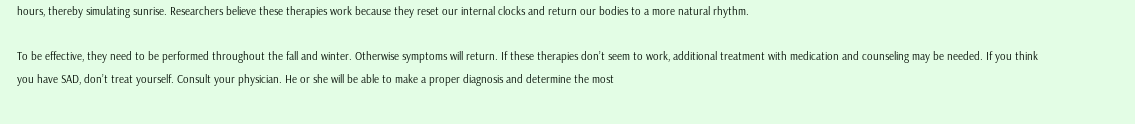hours, thereby simulating sunrise. Researchers believe these therapies work because they reset our internal clocks and return our bodies to a more natural rhythm.

To be effective, they need to be performed throughout the fall and winter. Otherwise symptoms will return. If these therapies don’t seem to work, additional treatment with medication and counseling may be needed. If you think you have SAD, don’t treat yourself. Consult your physician. He or she will be able to make a proper diagnosis and determine the most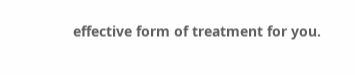effective form of treatment for you.